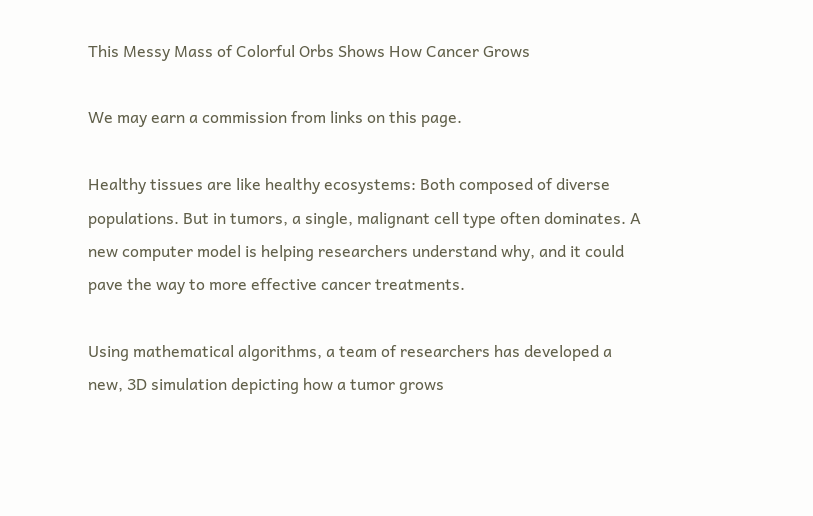This Messy Mass of Colorful Orbs Shows How Cancer Grows

We may earn a commission from links on this page.

Healthy tissues are like healthy ecosystems: Both composed of diverse populations. But in tumors, a single, malignant cell type often dominates. A new computer model is helping researchers understand why, and it could pave the way to more effective cancer treatments.

Using mathematical algorithms, a team of researchers has developed a new, 3D simulation depicting how a tumor grows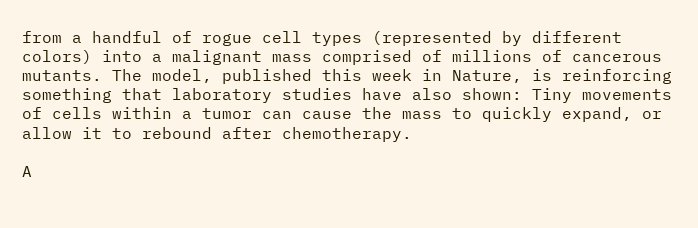from a handful of rogue cell types (represented by different colors) into a malignant mass comprised of millions of cancerous mutants. The model, published this week in Nature, is reinforcing something that laboratory studies have also shown: Tiny movements of cells within a tumor can cause the mass to quickly expand, or allow it to rebound after chemotherapy.

A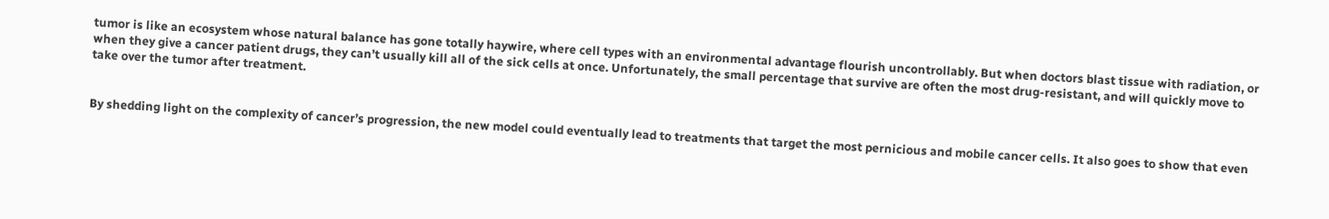tumor is like an ecosystem whose natural balance has gone totally haywire, where cell types with an environmental advantage flourish uncontrollably. But when doctors blast tissue with radiation, or when they give a cancer patient drugs, they can’t usually kill all of the sick cells at once. Unfortunately, the small percentage that survive are often the most drug-resistant, and will quickly move to take over the tumor after treatment.


By shedding light on the complexity of cancer’s progression, the new model could eventually lead to treatments that target the most pernicious and mobile cancer cells. It also goes to show that even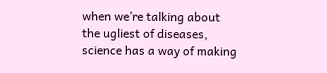when we’re talking about the ugliest of diseases, science has a way of making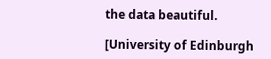the data beautiful.

[University of Edinburgh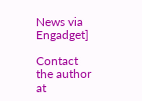News via Engadget]

Contact the author at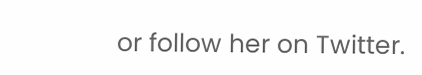or follow her on Twitter.